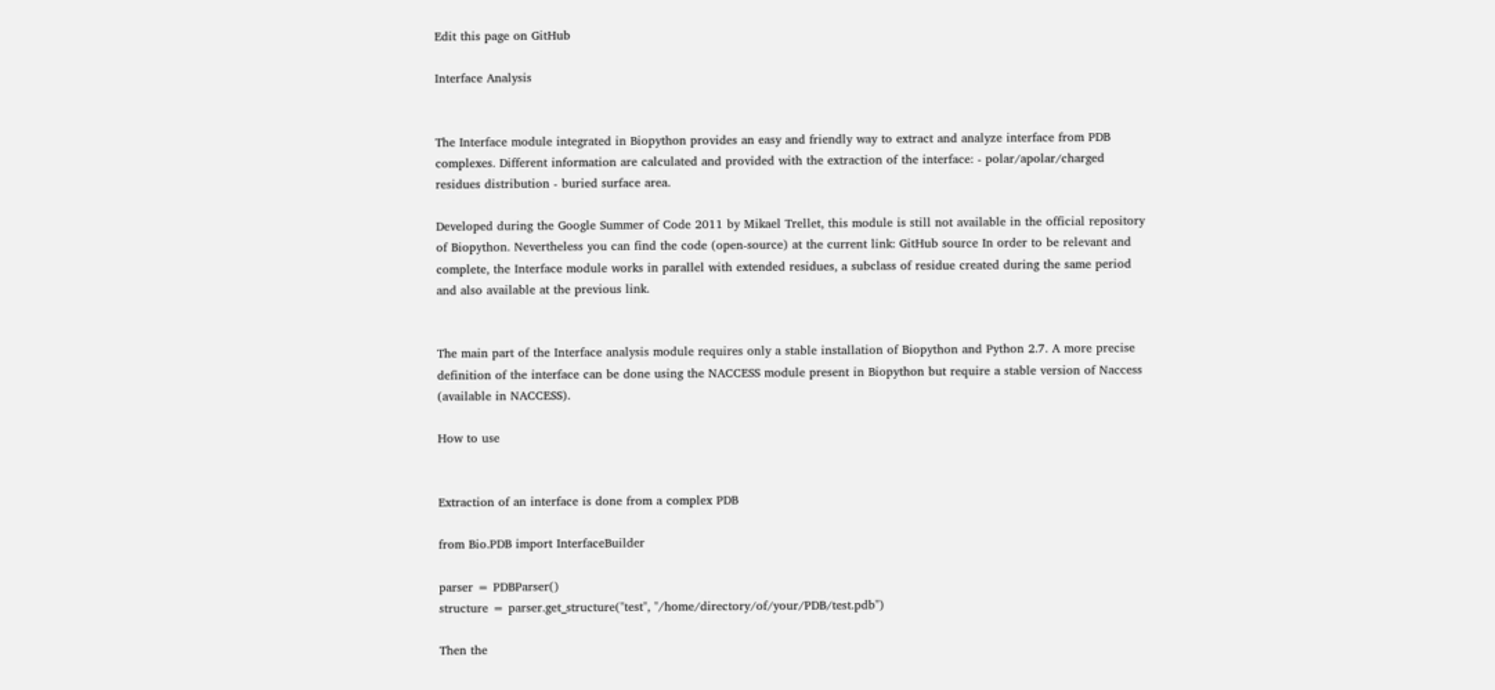Edit this page on GitHub

Interface Analysis


The Interface module integrated in Biopython provides an easy and friendly way to extract and analyze interface from PDB complexes. Different information are calculated and provided with the extraction of the interface: - polar/apolar/charged residues distribution - buried surface area.

Developed during the Google Summer of Code 2011 by Mikael Trellet, this module is still not available in the official repository of Biopython. Nevertheless you can find the code (open-source) at the current link: GitHub source In order to be relevant and complete, the Interface module works in parallel with extended residues, a subclass of residue created during the same period and also available at the previous link.


The main part of the Interface analysis module requires only a stable installation of Biopython and Python 2.7. A more precise definition of the interface can be done using the NACCESS module present in Biopython but require a stable version of Naccess (available in NACCESS).

How to use


Extraction of an interface is done from a complex PDB

from Bio.PDB import InterfaceBuilder

parser = PDBParser()
structure = parser.get_structure("test", "/home/directory/of/your/PDB/test.pdb")

Then the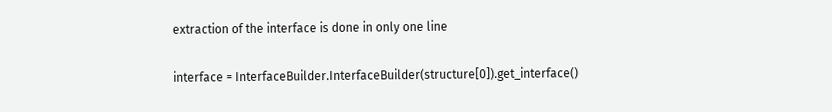extraction of the interface is done in only one line

interface = InterfaceBuilder.InterfaceBuilder(structure[0]).get_interface()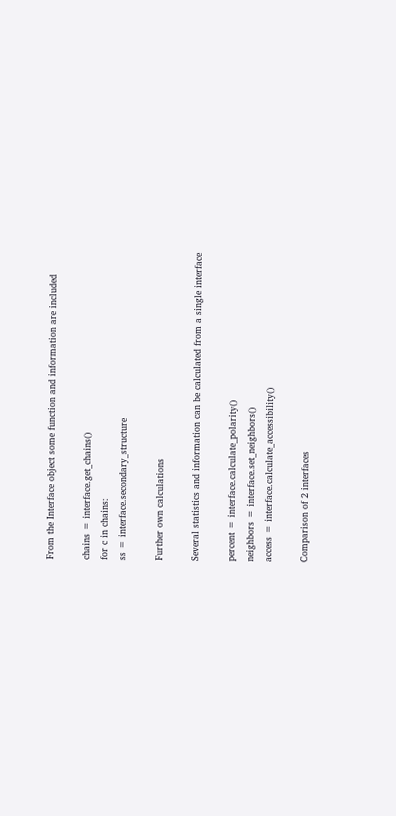From the Interface object some function and information are included

chains = interface.get_chains()
for c in chains:
ss = interface.secondary_structure

Further own calculations

Several statistics and information can be calculated from a single interface

percent = interface.calculate_polarity()
neighbors = interface.set_neighbors()
access = interface.calculate_accessibility()

Comparison of 2 interfaces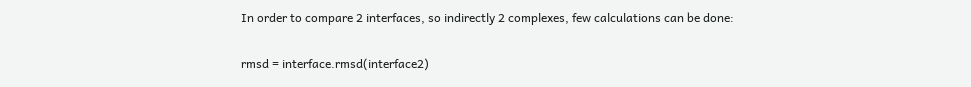In order to compare 2 interfaces, so indirectly 2 complexes, few calculations can be done:

rmsd = interface.rmsd(interface2)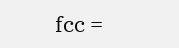fcc =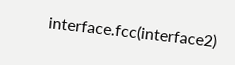interface.fcc(interface2)